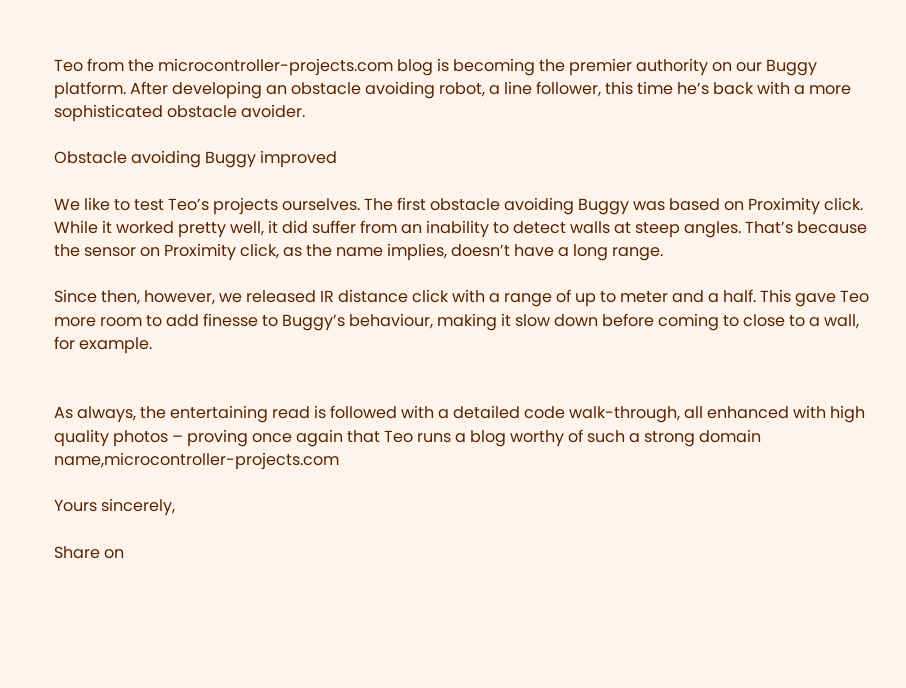Teo from the microcontroller-projects.com blog is becoming the premier authority on our Buggy platform. After developing an obstacle avoiding robot, a line follower, this time he’s back with a more sophisticated obstacle avoider.

Obstacle avoiding Buggy improved

We like to test Teo’s projects ourselves. The first obstacle avoiding Buggy was based on Proximity click. While it worked pretty well, it did suffer from an inability to detect walls at steep angles. That’s because the sensor on Proximity click, as the name implies, doesn’t have a long range.

Since then, however, we released IR distance click with a range of up to meter and a half. This gave Teo more room to add finesse to Buggy’s behaviour, making it slow down before coming to close to a wall, for example.


As always, the entertaining read is followed with a detailed code walk-through, all enhanced with high quality photos – proving once again that Teo runs a blog worthy of such a strong domain name,microcontroller-projects.com

Yours sincerely,

Share on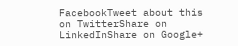FacebookTweet about this on TwitterShare on LinkedInShare on Google+